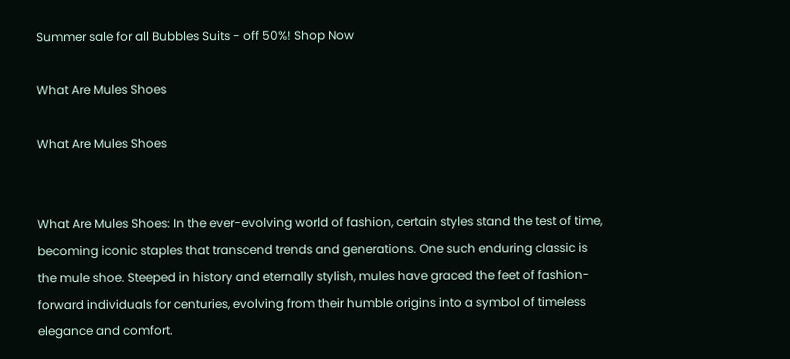Summer sale for all Bubbles Suits - off 50%! Shop Now

What Are Mules Shoes

What Are Mules Shoes


What Are Mules Shoes: In the ever-evolving world of fashion, certain styles stand the test of time, becoming iconic staples that transcend trends and generations. One such enduring classic is the mule shoe. Steeped in history and eternally stylish, mules have graced the feet of fashion-forward individuals for centuries, evolving from their humble origins into a symbol of timeless elegance and comfort.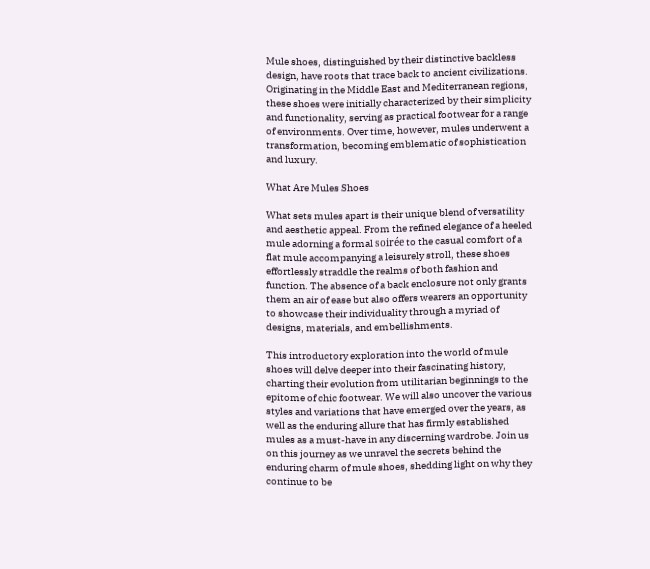Mule shoes, distinguished by their distinctive backless design, have roots that trace back to ancient civilizations. Originating in the Middle East and Mediterranean regions, these shoes were initially characterized by their simplicity and functionality, serving as practical footwear for a range of environments. Over time, however, mules underwent a transformation, becoming emblematic of sophistication and luxury.

What Are Mules Shoes

What sets mules apart is their unique blend of versatility and aesthetic appeal. From the refined elegance of a heeled mule adorning a formal soirée to the casual comfort of a flat mule accompanying a leisurely stroll, these shoes effortlessly straddle the realms of both fashion and function. The absence of a back enclosure not only grants them an air of ease but also offers wearers an opportunity to showcase their individuality through a myriad of designs, materials, and embellishments.

This introductory exploration into the world of mule shoes will delve deeper into their fascinating history, charting their evolution from utilitarian beginnings to the epitome of chic footwear. We will also uncover the various styles and variations that have emerged over the years, as well as the enduring allure that has firmly established mules as a must-have in any discerning wardrobe. Join us on this journey as we unravel the secrets behind the enduring charm of mule shoes, shedding light on why they continue to be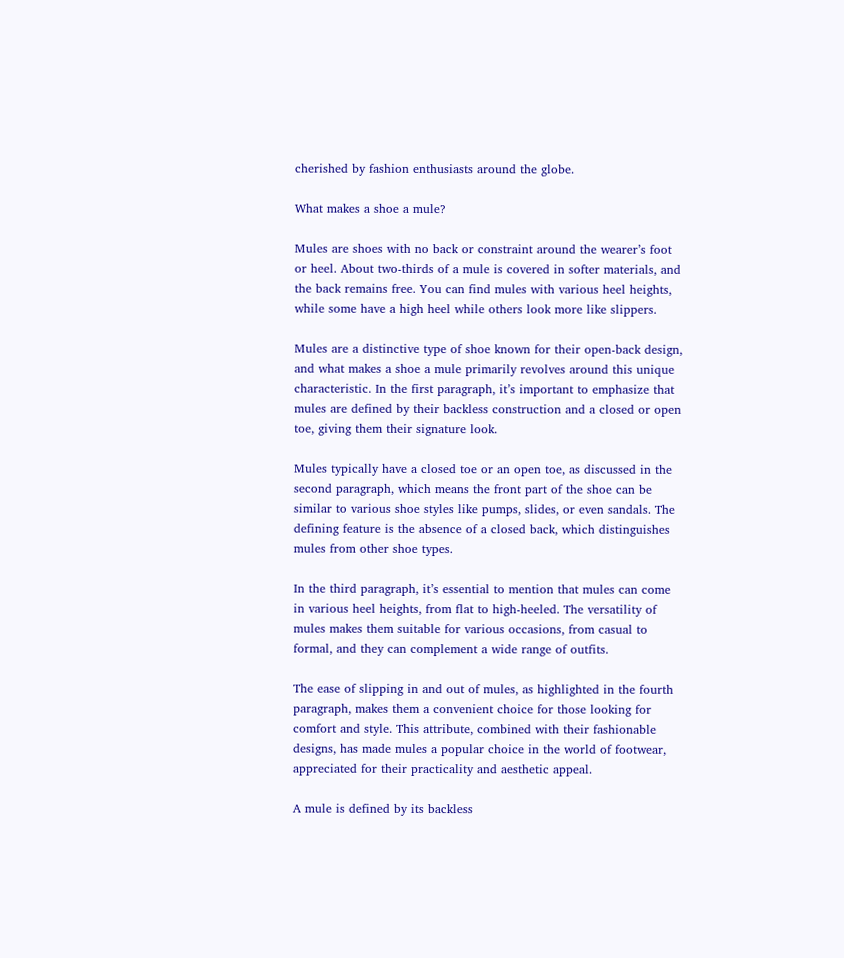cherished by fashion enthusiasts around the globe.

What makes a shoe a mule?

Mules are shoes with no back or constraint around the wearer’s foot or heel. About two-thirds of a mule is covered in softer materials, and the back remains free. You can find mules with various heel heights, while some have a high heel while others look more like slippers.

Mules are a distinctive type of shoe known for their open-back design, and what makes a shoe a mule primarily revolves around this unique characteristic. In the first paragraph, it’s important to emphasize that mules are defined by their backless construction and a closed or open toe, giving them their signature look.

Mules typically have a closed toe or an open toe, as discussed in the second paragraph, which means the front part of the shoe can be similar to various shoe styles like pumps, slides, or even sandals. The defining feature is the absence of a closed back, which distinguishes mules from other shoe types.

In the third paragraph, it’s essential to mention that mules can come in various heel heights, from flat to high-heeled. The versatility of mules makes them suitable for various occasions, from casual to formal, and they can complement a wide range of outfits.

The ease of slipping in and out of mules, as highlighted in the fourth paragraph, makes them a convenient choice for those looking for comfort and style. This attribute, combined with their fashionable designs, has made mules a popular choice in the world of footwear, appreciated for their practicality and aesthetic appeal.

A mule is defined by its backless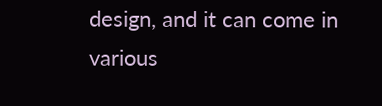design, and it can come in various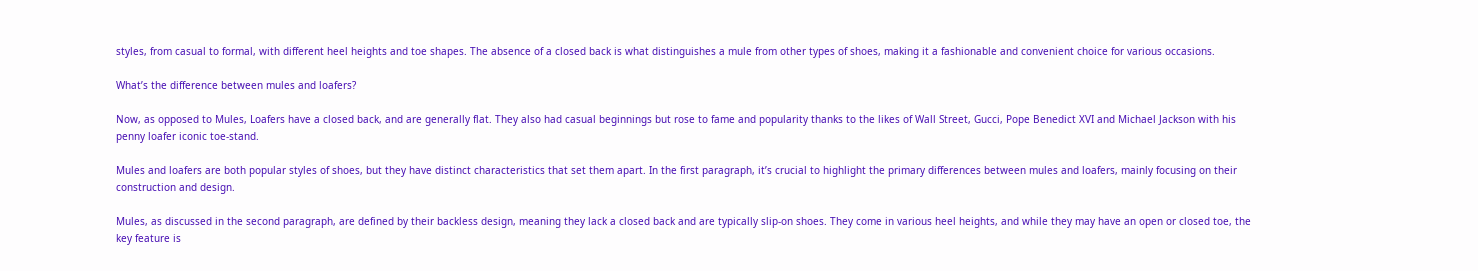styles, from casual to formal, with different heel heights and toe shapes. The absence of a closed back is what distinguishes a mule from other types of shoes, making it a fashionable and convenient choice for various occasions.

What’s the difference between mules and loafers?

Now, as opposed to Mules, Loafers have a closed back, and are generally flat. They also had casual beginnings but rose to fame and popularity thanks to the likes of Wall Street, Gucci, Pope Benedict XVI and Michael Jackson with his penny loafer iconic toe-stand.

Mules and loafers are both popular styles of shoes, but they have distinct characteristics that set them apart. In the first paragraph, it’s crucial to highlight the primary differences between mules and loafers, mainly focusing on their construction and design.

Mules, as discussed in the second paragraph, are defined by their backless design, meaning they lack a closed back and are typically slip-on shoes. They come in various heel heights, and while they may have an open or closed toe, the key feature is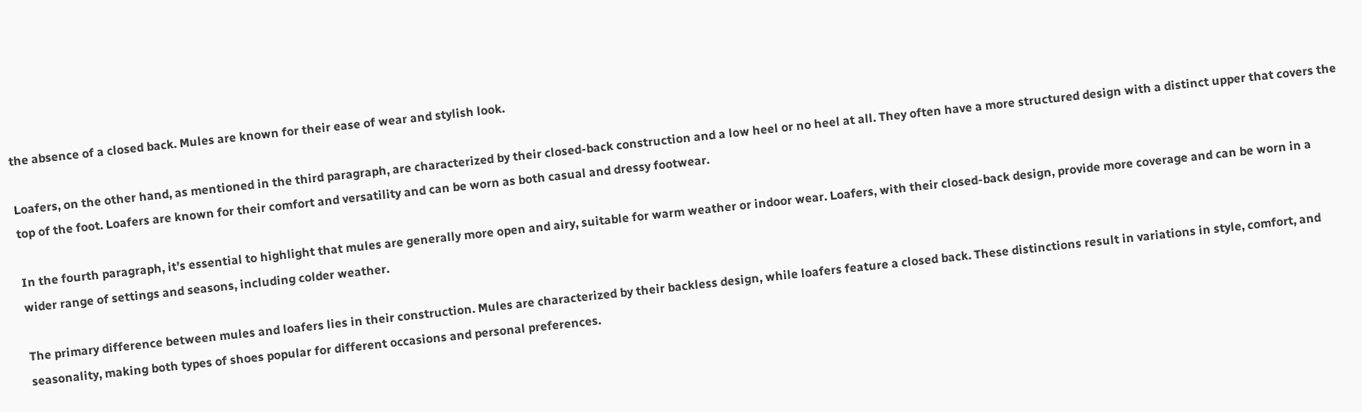the absence of a closed back. Mules are known for their ease of wear and stylish look.

Loafers, on the other hand, as mentioned in the third paragraph, are characterized by their closed-back construction and a low heel or no heel at all. They often have a more structured design with a distinct upper that covers the top of the foot. Loafers are known for their comfort and versatility and can be worn as both casual and dressy footwear.

In the fourth paragraph, it’s essential to highlight that mules are generally more open and airy, suitable for warm weather or indoor wear. Loafers, with their closed-back design, provide more coverage and can be worn in a wider range of settings and seasons, including colder weather.

The primary difference between mules and loafers lies in their construction. Mules are characterized by their backless design, while loafers feature a closed back. These distinctions result in variations in style, comfort, and seasonality, making both types of shoes popular for different occasions and personal preferences.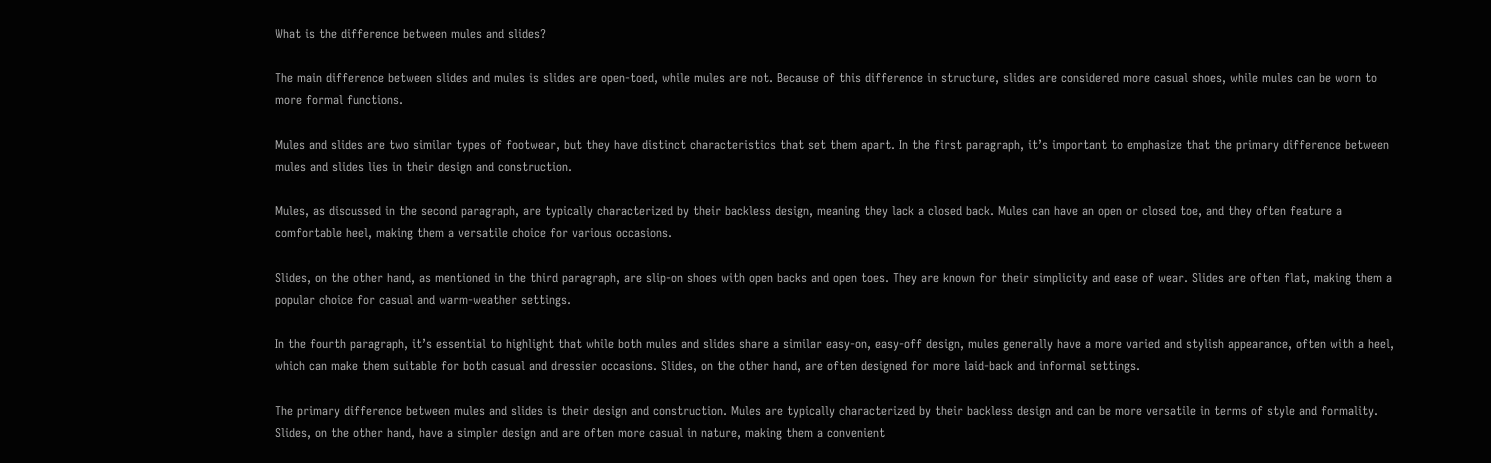What is the difference between mules and slides?

The main difference between slides and mules is slides are open-toed, while mules are not. Because of this difference in structure, slides are considered more casual shoes, while mules can be worn to more formal functions.

Mules and slides are two similar types of footwear, but they have distinct characteristics that set them apart. In the first paragraph, it’s important to emphasize that the primary difference between mules and slides lies in their design and construction.

Mules, as discussed in the second paragraph, are typically characterized by their backless design, meaning they lack a closed back. Mules can have an open or closed toe, and they often feature a comfortable heel, making them a versatile choice for various occasions.

Slides, on the other hand, as mentioned in the third paragraph, are slip-on shoes with open backs and open toes. They are known for their simplicity and ease of wear. Slides are often flat, making them a popular choice for casual and warm-weather settings.

In the fourth paragraph, it’s essential to highlight that while both mules and slides share a similar easy-on, easy-off design, mules generally have a more varied and stylish appearance, often with a heel, which can make them suitable for both casual and dressier occasions. Slides, on the other hand, are often designed for more laid-back and informal settings.

The primary difference between mules and slides is their design and construction. Mules are typically characterized by their backless design and can be more versatile in terms of style and formality. Slides, on the other hand, have a simpler design and are often more casual in nature, making them a convenient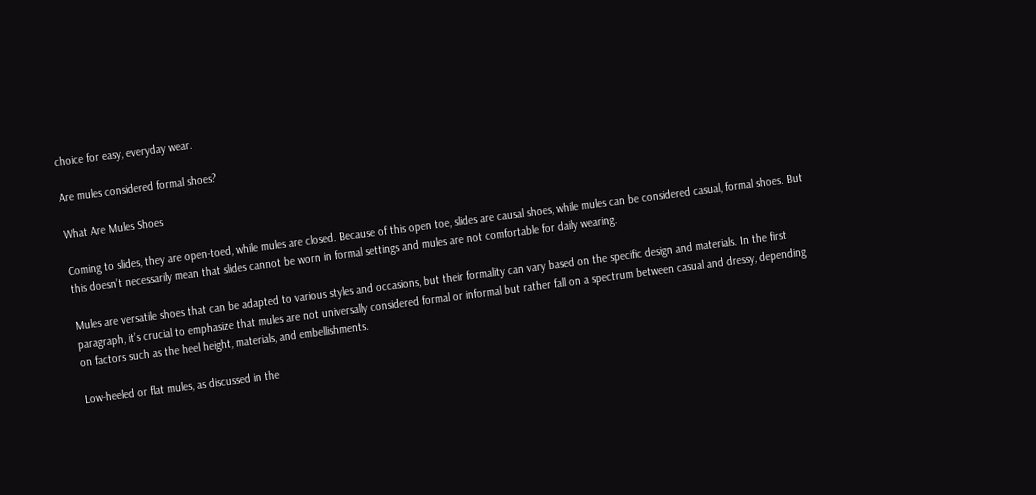choice for easy, everyday wear.

Are mules considered formal shoes?

What Are Mules Shoes

Coming to slides, they are open-toed, while mules are closed. Because of this open toe, slides are causal shoes, while mules can be considered casual, formal shoes. But this doesn’t necessarily mean that slides cannot be worn in formal settings and mules are not comfortable for daily wearing.

Mules are versatile shoes that can be adapted to various styles and occasions, but their formality can vary based on the specific design and materials. In the first paragraph, it’s crucial to emphasize that mules are not universally considered formal or informal but rather fall on a spectrum between casual and dressy, depending on factors such as the heel height, materials, and embellishments.

Low-heeled or flat mules, as discussed in the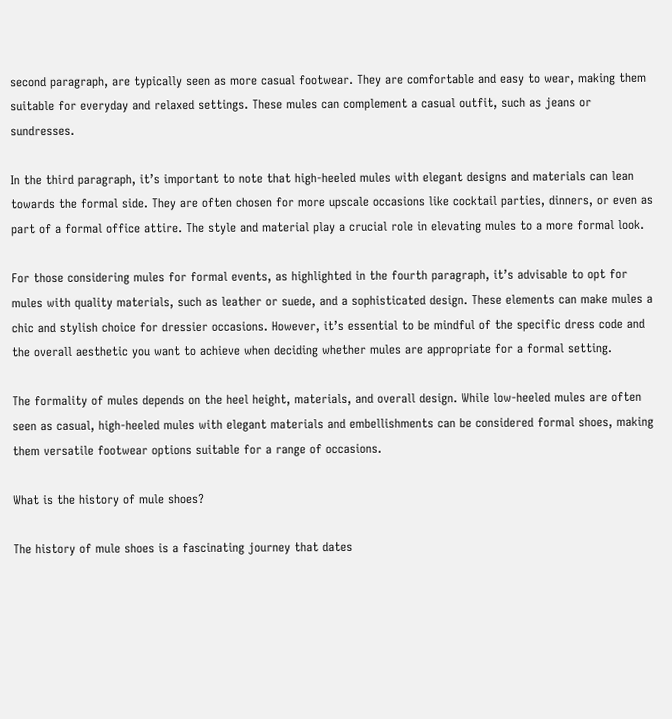second paragraph, are typically seen as more casual footwear. They are comfortable and easy to wear, making them suitable for everyday and relaxed settings. These mules can complement a casual outfit, such as jeans or sundresses.

In the third paragraph, it’s important to note that high-heeled mules with elegant designs and materials can lean towards the formal side. They are often chosen for more upscale occasions like cocktail parties, dinners, or even as part of a formal office attire. The style and material play a crucial role in elevating mules to a more formal look.

For those considering mules for formal events, as highlighted in the fourth paragraph, it’s advisable to opt for mules with quality materials, such as leather or suede, and a sophisticated design. These elements can make mules a chic and stylish choice for dressier occasions. However, it’s essential to be mindful of the specific dress code and the overall aesthetic you want to achieve when deciding whether mules are appropriate for a formal setting.

The formality of mules depends on the heel height, materials, and overall design. While low-heeled mules are often seen as casual, high-heeled mules with elegant materials and embellishments can be considered formal shoes, making them versatile footwear options suitable for a range of occasions.

What is the history of mule shoes?

The history of mule shoes is a fascinating journey that dates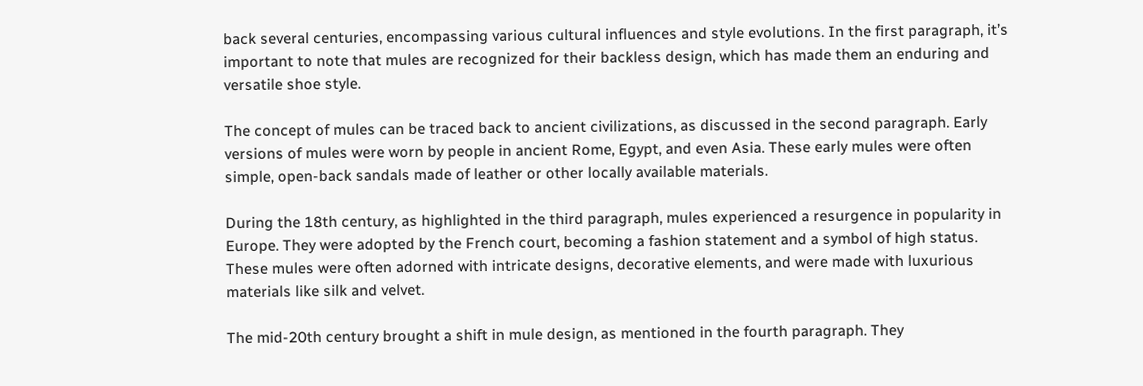back several centuries, encompassing various cultural influences and style evolutions. In the first paragraph, it’s important to note that mules are recognized for their backless design, which has made them an enduring and versatile shoe style.

The concept of mules can be traced back to ancient civilizations, as discussed in the second paragraph. Early versions of mules were worn by people in ancient Rome, Egypt, and even Asia. These early mules were often simple, open-back sandals made of leather or other locally available materials.

During the 18th century, as highlighted in the third paragraph, mules experienced a resurgence in popularity in Europe. They were adopted by the French court, becoming a fashion statement and a symbol of high status. These mules were often adorned with intricate designs, decorative elements, and were made with luxurious materials like silk and velvet.

The mid-20th century brought a shift in mule design, as mentioned in the fourth paragraph. They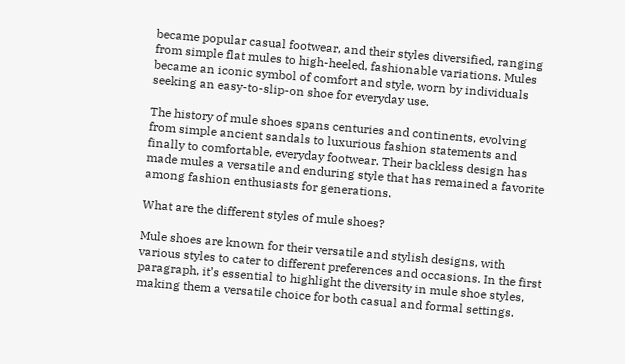became popular casual footwear, and their styles diversified, ranging from simple flat mules to high-heeled, fashionable variations. Mules became an iconic symbol of comfort and style, worn by individuals seeking an easy-to-slip-on shoe for everyday use.

The history of mule shoes spans centuries and continents, evolving from simple ancient sandals to luxurious fashion statements and finally to comfortable, everyday footwear. Their backless design has made mules a versatile and enduring style that has remained a favorite among fashion enthusiasts for generations.

What are the different styles of mule shoes?

Mule shoes are known for their versatile and stylish designs, with various styles to cater to different preferences and occasions. In the first paragraph, it’s essential to highlight the diversity in mule shoe styles, making them a versatile choice for both casual and formal settings.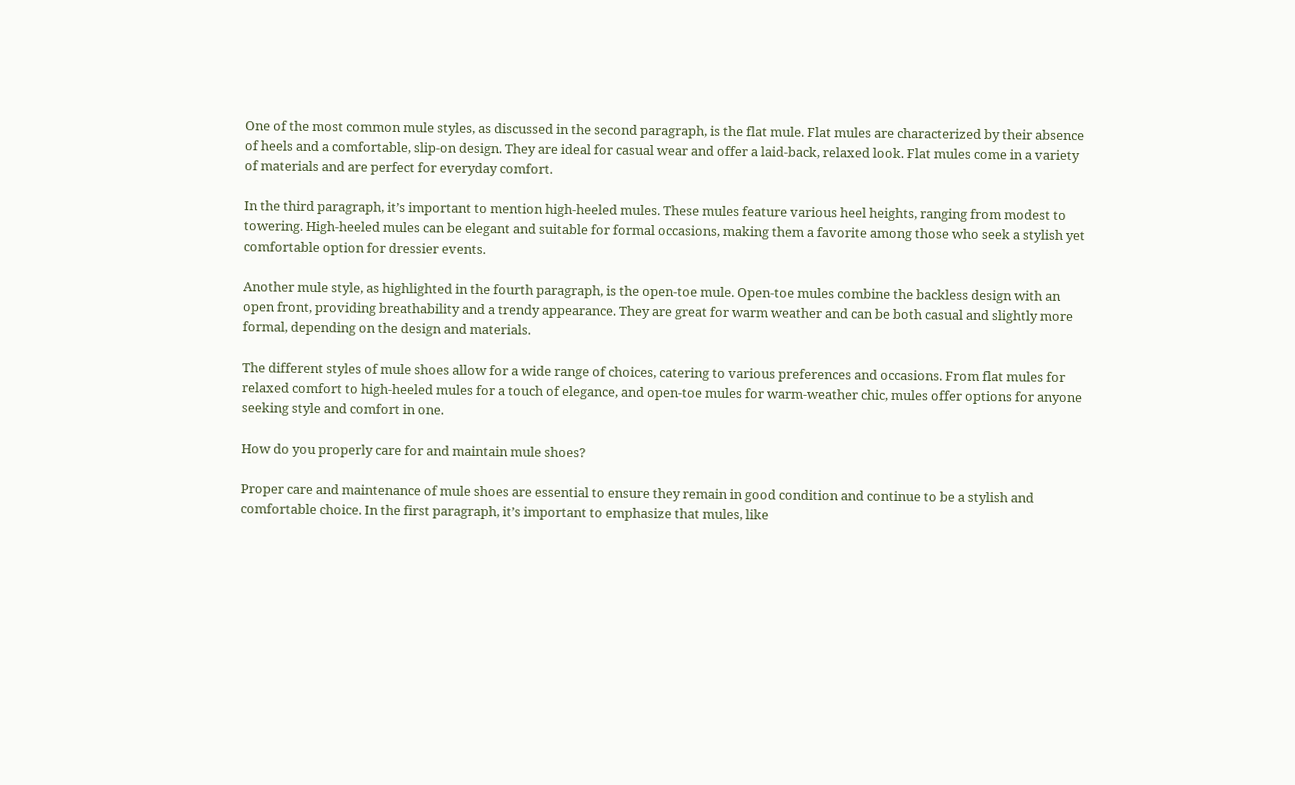One of the most common mule styles, as discussed in the second paragraph, is the flat mule. Flat mules are characterized by their absence of heels and a comfortable, slip-on design. They are ideal for casual wear and offer a laid-back, relaxed look. Flat mules come in a variety of materials and are perfect for everyday comfort.

In the third paragraph, it’s important to mention high-heeled mules. These mules feature various heel heights, ranging from modest to towering. High-heeled mules can be elegant and suitable for formal occasions, making them a favorite among those who seek a stylish yet comfortable option for dressier events.

Another mule style, as highlighted in the fourth paragraph, is the open-toe mule. Open-toe mules combine the backless design with an open front, providing breathability and a trendy appearance. They are great for warm weather and can be both casual and slightly more formal, depending on the design and materials.

The different styles of mule shoes allow for a wide range of choices, catering to various preferences and occasions. From flat mules for relaxed comfort to high-heeled mules for a touch of elegance, and open-toe mules for warm-weather chic, mules offer options for anyone seeking style and comfort in one.

How do you properly care for and maintain mule shoes?

Proper care and maintenance of mule shoes are essential to ensure they remain in good condition and continue to be a stylish and comfortable choice. In the first paragraph, it’s important to emphasize that mules, like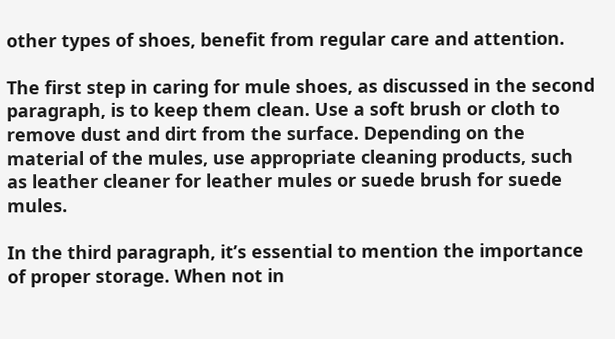other types of shoes, benefit from regular care and attention.

The first step in caring for mule shoes, as discussed in the second paragraph, is to keep them clean. Use a soft brush or cloth to remove dust and dirt from the surface. Depending on the material of the mules, use appropriate cleaning products, such as leather cleaner for leather mules or suede brush for suede mules.

In the third paragraph, it’s essential to mention the importance of proper storage. When not in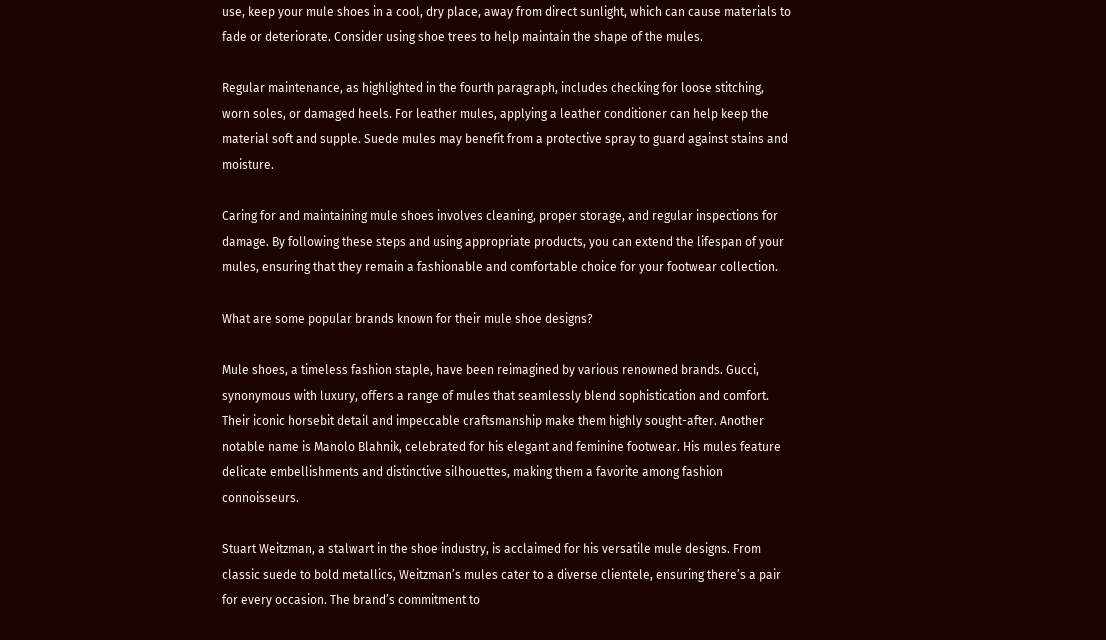use, keep your mule shoes in a cool, dry place, away from direct sunlight, which can cause materials to fade or deteriorate. Consider using shoe trees to help maintain the shape of the mules.

Regular maintenance, as highlighted in the fourth paragraph, includes checking for loose stitching, worn soles, or damaged heels. For leather mules, applying a leather conditioner can help keep the material soft and supple. Suede mules may benefit from a protective spray to guard against stains and moisture.

Caring for and maintaining mule shoes involves cleaning, proper storage, and regular inspections for damage. By following these steps and using appropriate products, you can extend the lifespan of your mules, ensuring that they remain a fashionable and comfortable choice for your footwear collection.

What are some popular brands known for their mule shoe designs?

Mule shoes, a timeless fashion staple, have been reimagined by various renowned brands. Gucci, synonymous with luxury, offers a range of mules that seamlessly blend sophistication and comfort. Their iconic horsebit detail and impeccable craftsmanship make them highly sought-after. Another notable name is Manolo Blahnik, celebrated for his elegant and feminine footwear. His mules feature delicate embellishments and distinctive silhouettes, making them a favorite among fashion connoisseurs.

Stuart Weitzman, a stalwart in the shoe industry, is acclaimed for his versatile mule designs. From classic suede to bold metallics, Weitzman’s mules cater to a diverse clientele, ensuring there’s a pair for every occasion. The brand’s commitment to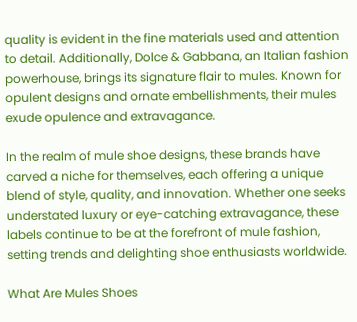quality is evident in the fine materials used and attention to detail. Additionally, Dolce & Gabbana, an Italian fashion powerhouse, brings its signature flair to mules. Known for opulent designs and ornate embellishments, their mules exude opulence and extravagance.

In the realm of mule shoe designs, these brands have carved a niche for themselves, each offering a unique blend of style, quality, and innovation. Whether one seeks understated luxury or eye-catching extravagance, these labels continue to be at the forefront of mule fashion, setting trends and delighting shoe enthusiasts worldwide.

What Are Mules Shoes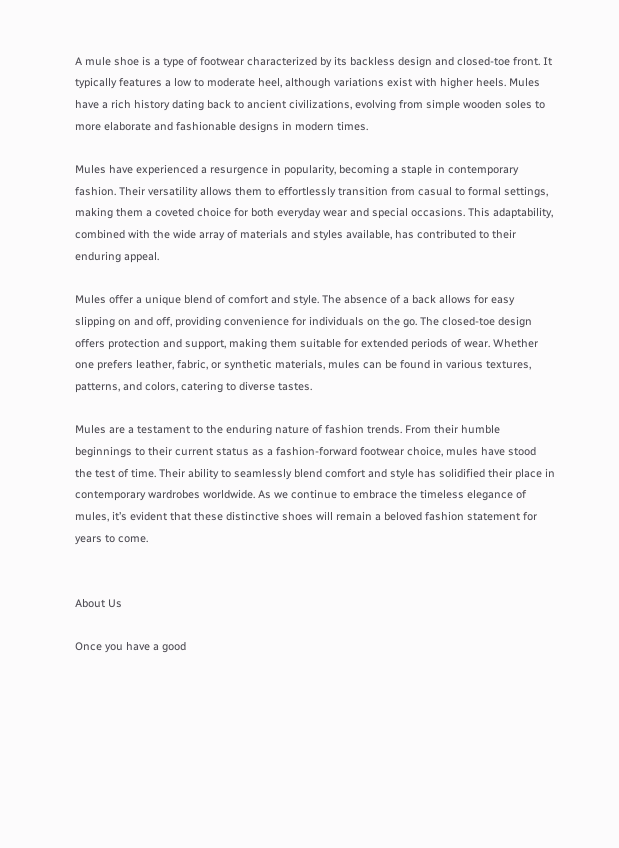A mule shoe is a type of footwear characterized by its backless design and closed-toe front. It typically features a low to moderate heel, although variations exist with higher heels. Mules have a rich history dating back to ancient civilizations, evolving from simple wooden soles to more elaborate and fashionable designs in modern times.

Mules have experienced a resurgence in popularity, becoming a staple in contemporary fashion. Their versatility allows them to effortlessly transition from casual to formal settings, making them a coveted choice for both everyday wear and special occasions. This adaptability, combined with the wide array of materials and styles available, has contributed to their enduring appeal.

Mules offer a unique blend of comfort and style. The absence of a back allows for easy slipping on and off, providing convenience for individuals on the go. The closed-toe design offers protection and support, making them suitable for extended periods of wear. Whether one prefers leather, fabric, or synthetic materials, mules can be found in various textures, patterns, and colors, catering to diverse tastes.

Mules are a testament to the enduring nature of fashion trends. From their humble beginnings to their current status as a fashion-forward footwear choice, mules have stood the test of time. Their ability to seamlessly blend comfort and style has solidified their place in contemporary wardrobes worldwide. As we continue to embrace the timeless elegance of mules, it’s evident that these distinctive shoes will remain a beloved fashion statement for years to come.


About Us

Once you have a good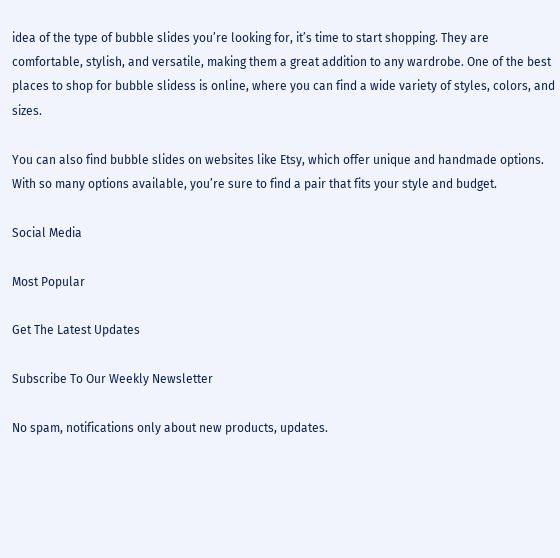idea of the type of bubble slides you’re looking for, it’s time to start shopping. They are comfortable, stylish, and versatile, making them a great addition to any wardrobe. One of the best places to shop for bubble slidess is online, where you can find a wide variety of styles, colors, and sizes.

You can also find bubble slides on websites like Etsy, which offer unique and handmade options. With so many options available, you’re sure to find a pair that fits your style and budget.

Social Media

Most Popular

Get The Latest Updates

Subscribe To Our Weekly Newsletter

No spam, notifications only about new products, updates.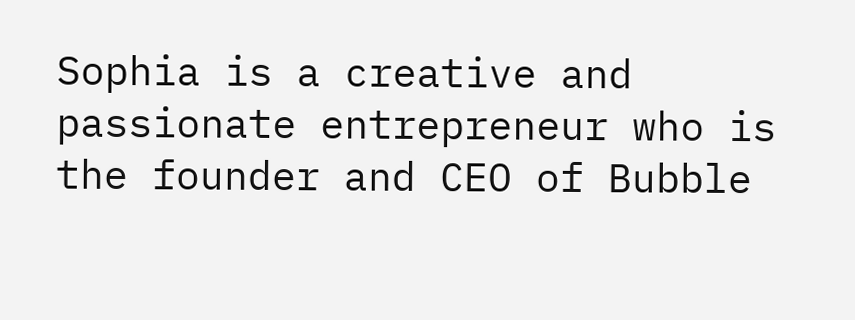Sophia is a creative and passionate entrepreneur who is the founder and CEO of Bubble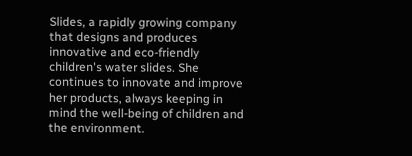Slides, a rapidly growing company that designs and produces innovative and eco-friendly children's water slides. She continues to innovate and improve her products, always keeping in mind the well-being of children and the environment.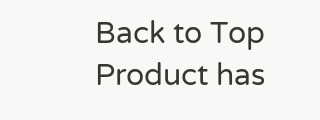Back to Top
Product has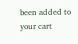been added to your cart